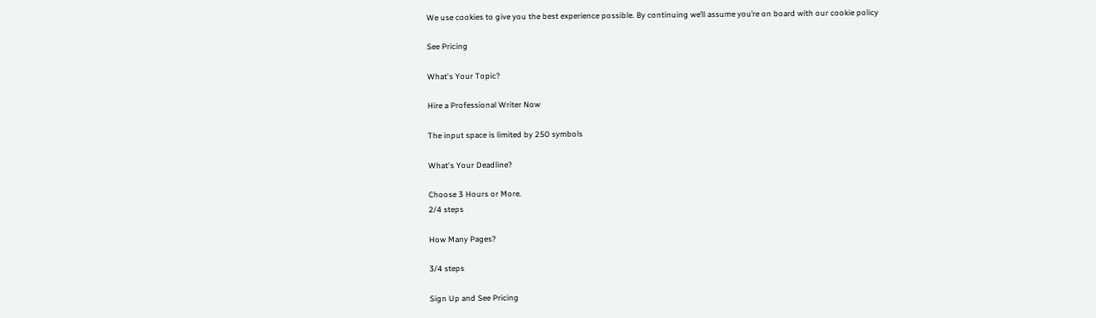We use cookies to give you the best experience possible. By continuing we’ll assume you’re on board with our cookie policy

See Pricing

What's Your Topic?

Hire a Professional Writer Now

The input space is limited by 250 symbols

What's Your Deadline?

Choose 3 Hours or More.
2/4 steps

How Many Pages?

3/4 steps

Sign Up and See Pricing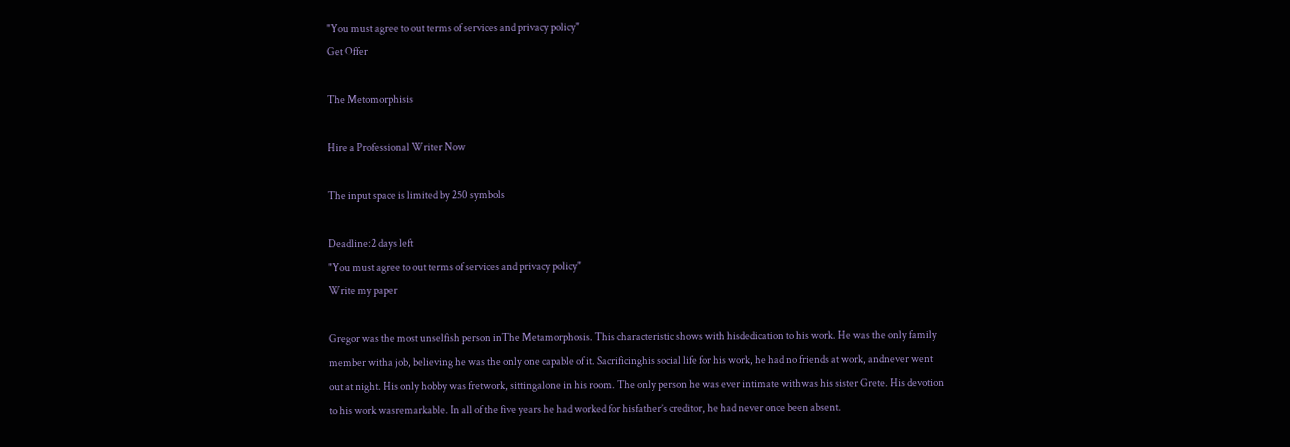"You must agree to out terms of services and privacy policy"
Get Offer

The Metomorphisis

Hire a Professional Writer Now

The input space is limited by 250 symbols

Deadline:2 days left
"You must agree to out terms of services and privacy policy"
Write my paper

Gregor was the most unselfish person inThe Metamorphosis. This characteristic shows with hisdedication to his work. He was the only family member witha job, believing he was the only one capable of it. Sacrificinghis social life for his work, he had no friends at work, andnever went out at night. His only hobby was fretwork, sittingalone in his room. The only person he was ever intimate withwas his sister Grete. His devotion to his work wasremarkable. In all of the five years he had worked for hisfather’s creditor, he had never once been absent.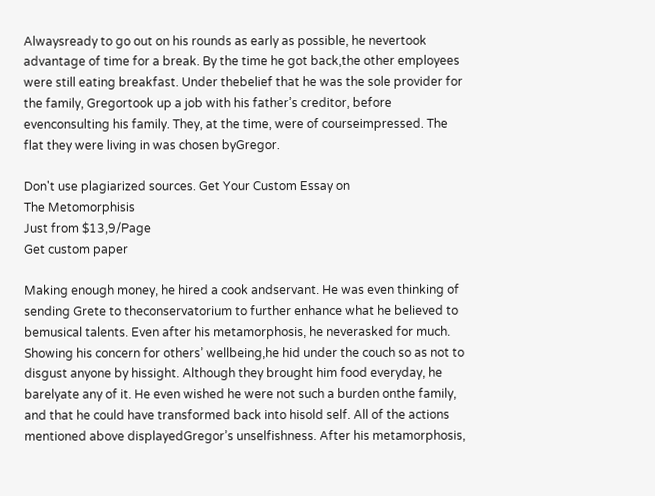Alwaysready to go out on his rounds as early as possible, he nevertook advantage of time for a break. By the time he got back,the other employees were still eating breakfast. Under thebelief that he was the sole provider for the family, Gregortook up a job with his father’s creditor, before evenconsulting his family. They, at the time, were of courseimpressed. The flat they were living in was chosen byGregor.

Don't use plagiarized sources. Get Your Custom Essay on
The Metomorphisis
Just from $13,9/Page
Get custom paper

Making enough money, he hired a cook andservant. He was even thinking of sending Grete to theconservatorium to further enhance what he believed to bemusical talents. Even after his metamorphosis, he neverasked for much. Showing his concern for others’ wellbeing,he hid under the couch so as not to disgust anyone by hissight. Although they brought him food everyday, he barelyate any of it. He even wished he were not such a burden onthe family, and that he could have transformed back into hisold self. All of the actions mentioned above displayedGregor’s unselfishness. After his metamorphosis,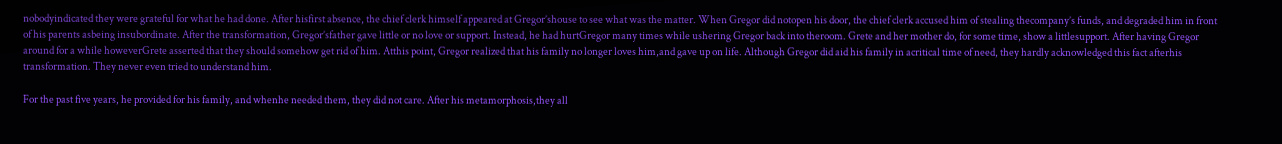nobodyindicated they were grateful for what he had done. After hisfirst absence, the chief clerk himself appeared at Gregor’shouse to see what was the matter. When Gregor did notopen his door, the chief clerk accused him of stealing thecompany’s funds, and degraded him in front of his parents asbeing insubordinate. After the transformation, Gregor’sfather gave little or no love or support. Instead, he had hurtGregor many times while ushering Gregor back into theroom. Grete and her mother do, for some time, show a littlesupport. After having Gregor around for a while howeverGrete asserted that they should somehow get rid of him. Atthis point, Gregor realized that his family no longer loves him,and gave up on life. Although Gregor did aid his family in acritical time of need, they hardly acknowledged this fact afterhis transformation. They never even tried to understand him.

For the past five years, he provided for his family, and whenhe needed them, they did not care. After his metamorphosis,they all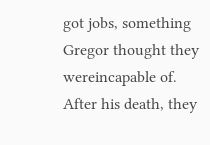got jobs, something Gregor thought they wereincapable of. After his death, they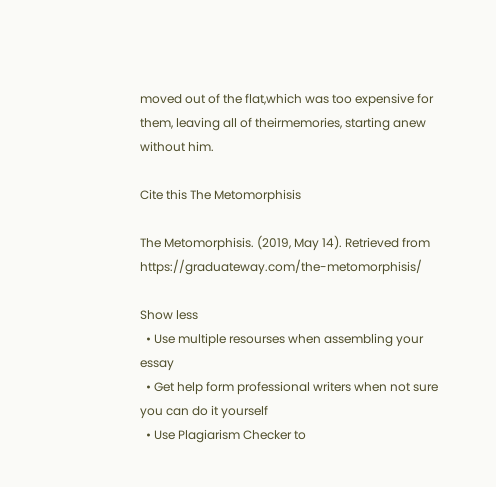moved out of the flat,which was too expensive for them, leaving all of theirmemories, starting anew without him.

Cite this The Metomorphisis

The Metomorphisis. (2019, May 14). Retrieved from https://graduateway.com/the-metomorphisis/

Show less
  • Use multiple resourses when assembling your essay
  • Get help form professional writers when not sure you can do it yourself
  • Use Plagiarism Checker to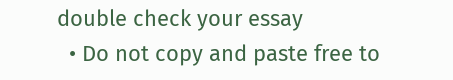double check your essay
  • Do not copy and paste free to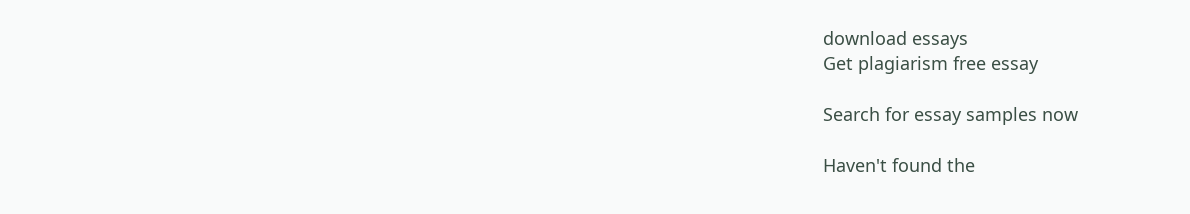download essays
Get plagiarism free essay

Search for essay samples now

Haven't found the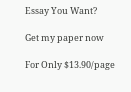Essay You Want?

Get my paper now

For Only $13.90/page